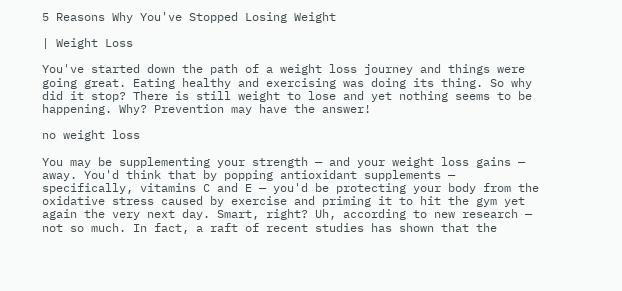5 Reasons Why You've Stopped Losing Weight

| Weight Loss

You've started down the path of a weight loss journey and things were going great. Eating healthy and exercising was doing its thing. So why did it stop? There is still weight to lose and yet nothing seems to be happening. Why? Prevention may have the answer!

no weight loss

You may be supplementing your strength — and your weight loss gains — away. You'd think that by popping antioxidant supplements — specifically, vitamins C and E — you'd be protecting your body from the oxidative stress caused by exercise and priming it to hit the gym yet again the very next day. Smart, right? Uh, according to new research — not so much. In fact, a raft of recent studies has shown that the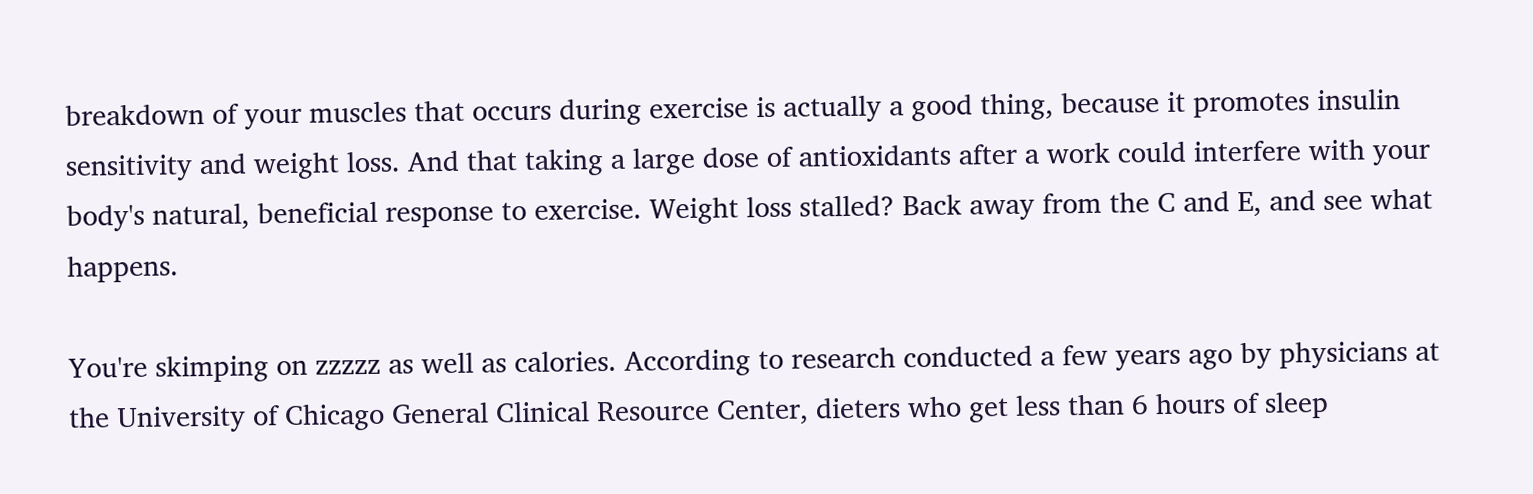breakdown of your muscles that occurs during exercise is actually a good thing, because it promotes insulin sensitivity and weight loss. And that taking a large dose of antioxidants after a work could interfere with your body's natural, beneficial response to exercise. Weight loss stalled? Back away from the C and E, and see what happens.

You're skimping on zzzzz as well as calories. According to research conducted a few years ago by physicians at the University of Chicago General Clinical Resource Center, dieters who get less than 6 hours of sleep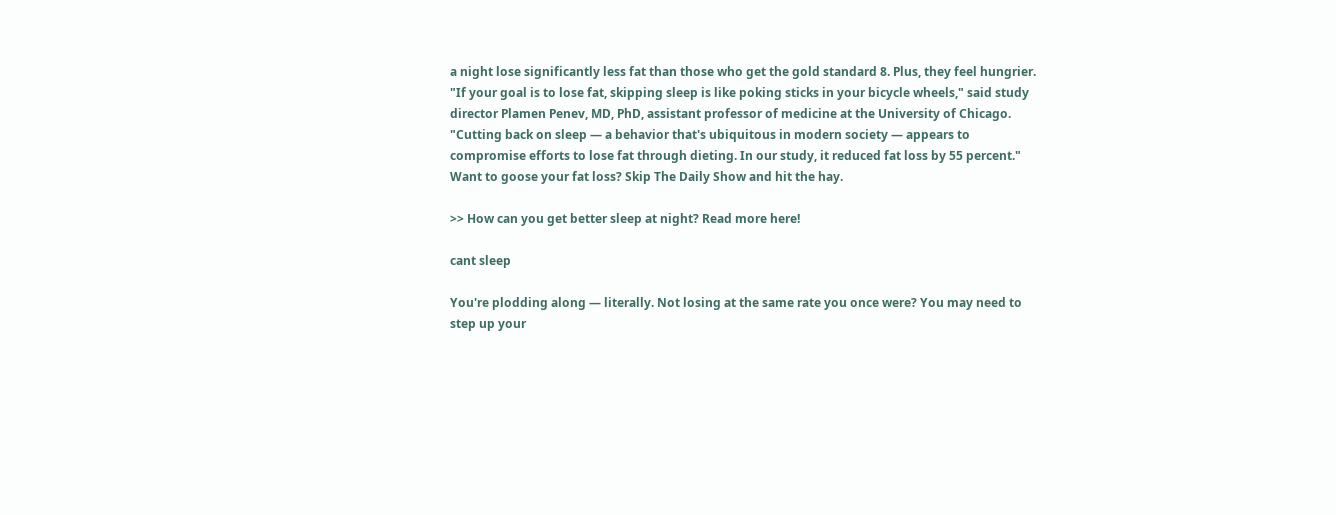a night lose significantly less fat than those who get the gold standard 8. Plus, they feel hungrier. "If your goal is to lose fat, skipping sleep is like poking sticks in your bicycle wheels," said study director Plamen Penev, MD, PhD, assistant professor of medicine at the University of Chicago. "Cutting back on sleep — a behavior that's ubiquitous in modern society — appears to compromise efforts to lose fat through dieting. In our study, it reduced fat loss by 55 percent." Want to goose your fat loss? Skip The Daily Show and hit the hay.

>> How can you get better sleep at night? Read more here!

cant sleep

You're plodding along — literally. Not losing at the same rate you once were? You may need to step up your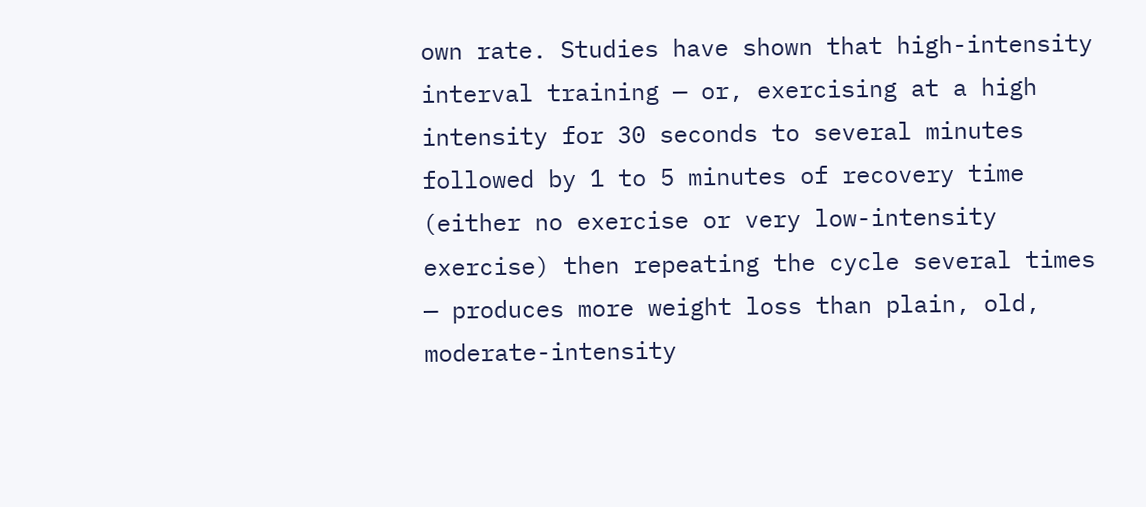own rate. Studies have shown that high-intensity interval training — or, exercising at a high intensity for 30 seconds to several minutes followed by 1 to 5 minutes of recovery time (either no exercise or very low-intensity exercise) then repeating the cycle several times — produces more weight loss than plain, old, moderate-intensity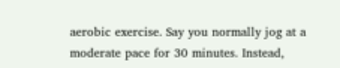aerobic exercise. Say you normally jog at a moderate pace for 30 minutes. Instead,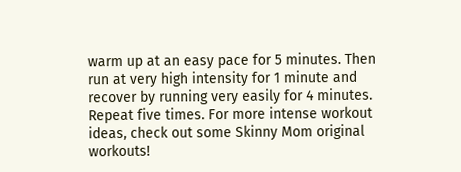warm up at an easy pace for 5 minutes. Then run at very high intensity for 1 minute and recover by running very easily for 4 minutes. Repeat five times. For more intense workout ideas, check out some Skinny Mom original workouts!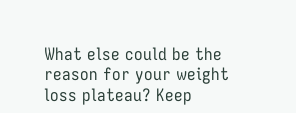What else could be the reason for your weight loss plateau? Keep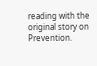reading with the original story on Prevention.